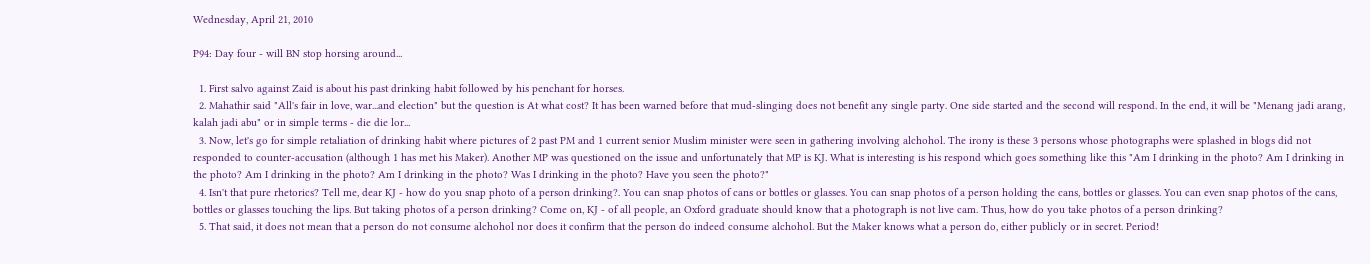Wednesday, April 21, 2010

P94: Day four - will BN stop horsing around...

  1. First salvo against Zaid is about his past drinking habit followed by his penchant for horses.
  2. Mahathir said "All's fair in love, war...and election" but the question is At what cost? It has been warned before that mud-slinging does not benefit any single party. One side started and the second will respond. In the end, it will be "Menang jadi arang, kalah jadi abu" or in simple terms - die die lor...
  3. Now, let's go for simple retaliation of drinking habit where pictures of 2 past PM and 1 current senior Muslim minister were seen in gathering involving alchohol. The irony is these 3 persons whose photographs were splashed in blogs did not responded to counter-accusation (although 1 has met his Maker). Another MP was questioned on the issue and unfortunately that MP is KJ. What is interesting is his respond which goes something like this "Am I drinking in the photo? Am I drinking in the photo? Am I drinking in the photo? Am I drinking in the photo? Was I drinking in the photo? Have you seen the photo?"
  4. Isn't that pure rhetorics? Tell me, dear KJ - how do you snap photo of a person drinking?. You can snap photos of cans or bottles or glasses. You can snap photos of a person holding the cans, bottles or glasses. You can even snap photos of the cans, bottles or glasses touching the lips. But taking photos of a person drinking? Come on, KJ - of all people, an Oxford graduate should know that a photograph is not live cam. Thus, how do you take photos of a person drinking?
  5. That said, it does not mean that a person do not consume alchohol nor does it confirm that the person do indeed consume alchohol. But the Maker knows what a person do, either publicly or in secret. Period!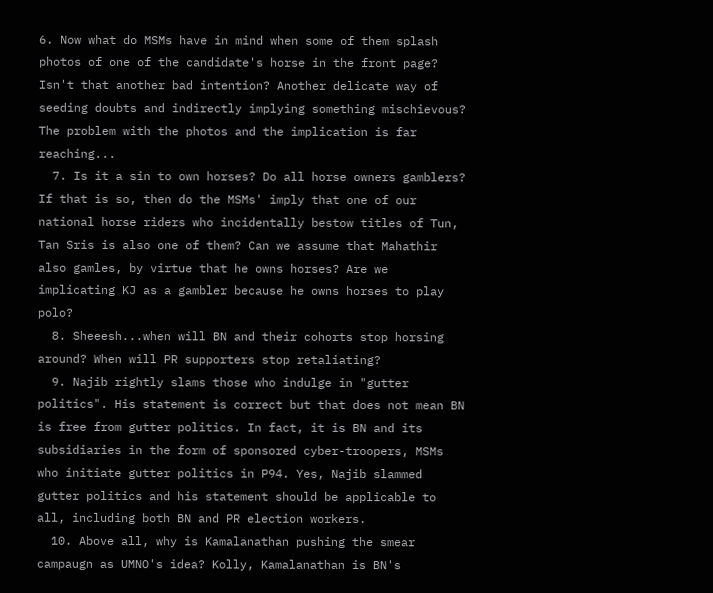6. Now what do MSMs have in mind when some of them splash photos of one of the candidate's horse in the front page? Isn't that another bad intention? Another delicate way of seeding doubts and indirectly implying something mischievous? The problem with the photos and the implication is far reaching...
  7. Is it a sin to own horses? Do all horse owners gamblers? If that is so, then do the MSMs' imply that one of our national horse riders who incidentally bestow titles of Tun, Tan Sris is also one of them? Can we assume that Mahathir also gamles, by virtue that he owns horses? Are we implicating KJ as a gambler because he owns horses to play polo?
  8. Sheeesh...when will BN and their cohorts stop horsing around? When will PR supporters stop retaliating?
  9. Najib rightly slams those who indulge in "gutter politics". His statement is correct but that does not mean BN is free from gutter politics. In fact, it is BN and its subsidiaries in the form of sponsored cyber-troopers, MSMs who initiate gutter politics in P94. Yes, Najib slammed gutter politics and his statement should be applicable to all, including both BN and PR election workers.
  10. Above all, why is Kamalanathan pushing the smear campaugn as UMNO's idea? Kolly, Kamalanathan is BN's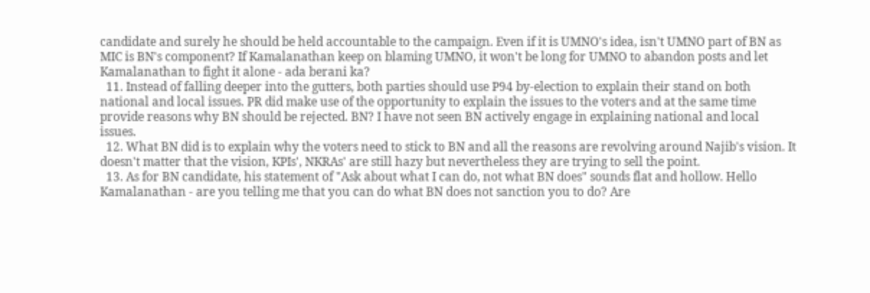candidate and surely he should be held accountable to the campaign. Even if it is UMNO's idea, isn't UMNO part of BN as MIC is BN's component? If Kamalanathan keep on blaming UMNO, it won't be long for UMNO to abandon posts and let Kamalanathan to fight it alone - ada berani ka?
  11. Instead of falling deeper into the gutters, both parties should use P94 by-election to explain their stand on both national and local issues. PR did make use of the opportunity to explain the issues to the voters and at the same time provide reasons why BN should be rejected. BN? I have not seen BN actively engage in explaining national and local issues.
  12. What BN did is to explain why the voters need to stick to BN and all the reasons are revolving around Najib's vision. It doesn't matter that the vision, KPIs', NKRAs' are still hazy but nevertheless they are trying to sell the point.
  13. As for BN candidate, his statement of "Ask about what I can do, not what BN does" sounds flat and hollow. Hello Kamalanathan - are you telling me that you can do what BN does not sanction you to do? Are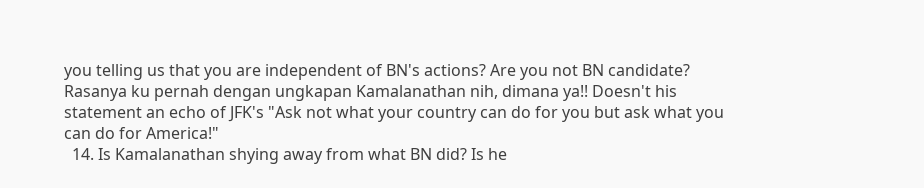you telling us that you are independent of BN's actions? Are you not BN candidate? Rasanya ku pernah dengan ungkapan Kamalanathan nih, dimana ya!! Doesn't his statement an echo of JFK's "Ask not what your country can do for you but ask what you can do for America!"
  14. Is Kamalanathan shying away from what BN did? Is he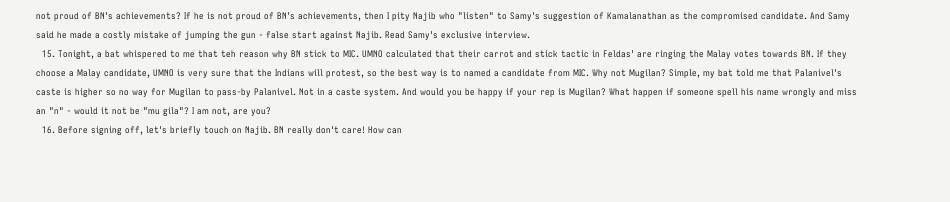not proud of BN's achievements? If he is not proud of BN's achievements, then I pity Najib who "listen" to Samy's suggestion of Kamalanathan as the compromised candidate. And Samy said he made a costly mistake of jumping the gun - false start against Najib. Read Samy's exclusive interview.
  15. Tonight, a bat whispered to me that teh reason why BN stick to MIC. UMNO calculated that their carrot and stick tactic in Feldas' are ringing the Malay votes towards BN. If they choose a Malay candidate, UMNO is very sure that the Indians will protest, so the best way is to named a candidate from MIC. Why not Mugilan? Simple, my bat told me that Palanivel's caste is higher so no way for Mugilan to pass-by Palanivel. Not in a caste system. And would you be happy if your rep is Mugilan? What happen if someone spell his name wrongly and miss an "n" - would it not be "mu gila"? I am not, are you?
  16. Before signing off, let's briefly touch on Najib. BN really don't care! How can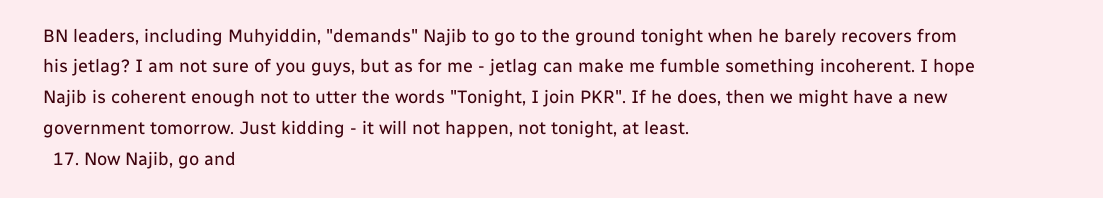BN leaders, including Muhyiddin, "demands" Najib to go to the ground tonight when he barely recovers from his jetlag? I am not sure of you guys, but as for me - jetlag can make me fumble something incoherent. I hope Najib is coherent enough not to utter the words "Tonight, I join PKR". If he does, then we might have a new government tomorrow. Just kidding - it will not happen, not tonight, at least.
  17. Now Najib, go and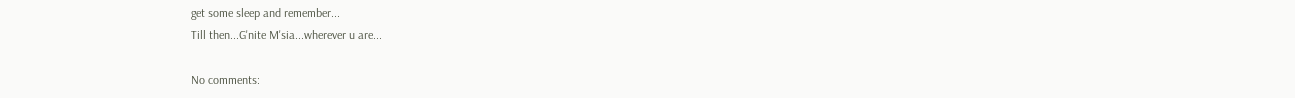get some sleep and remember...
Till then...G'nite M'sia...wherever u are...

No comments: